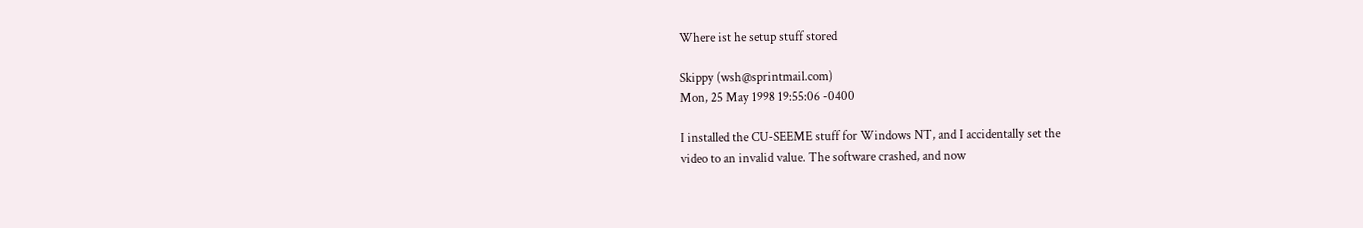Where ist he setup stuff stored

Skippy (wsh@sprintmail.com)
Mon, 25 May 1998 19:55:06 -0400

I installed the CU-SEEME stuff for Windows NT, and I accidentally set the
video to an invalid value. The software crashed, and now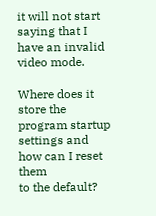it will not start
saying that I have an invalid video mode.

Where does it store the program startup settings and how can I reset them
to the default?